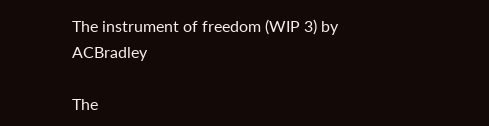The instrument of freedom (WIP 3) by ACBradley

The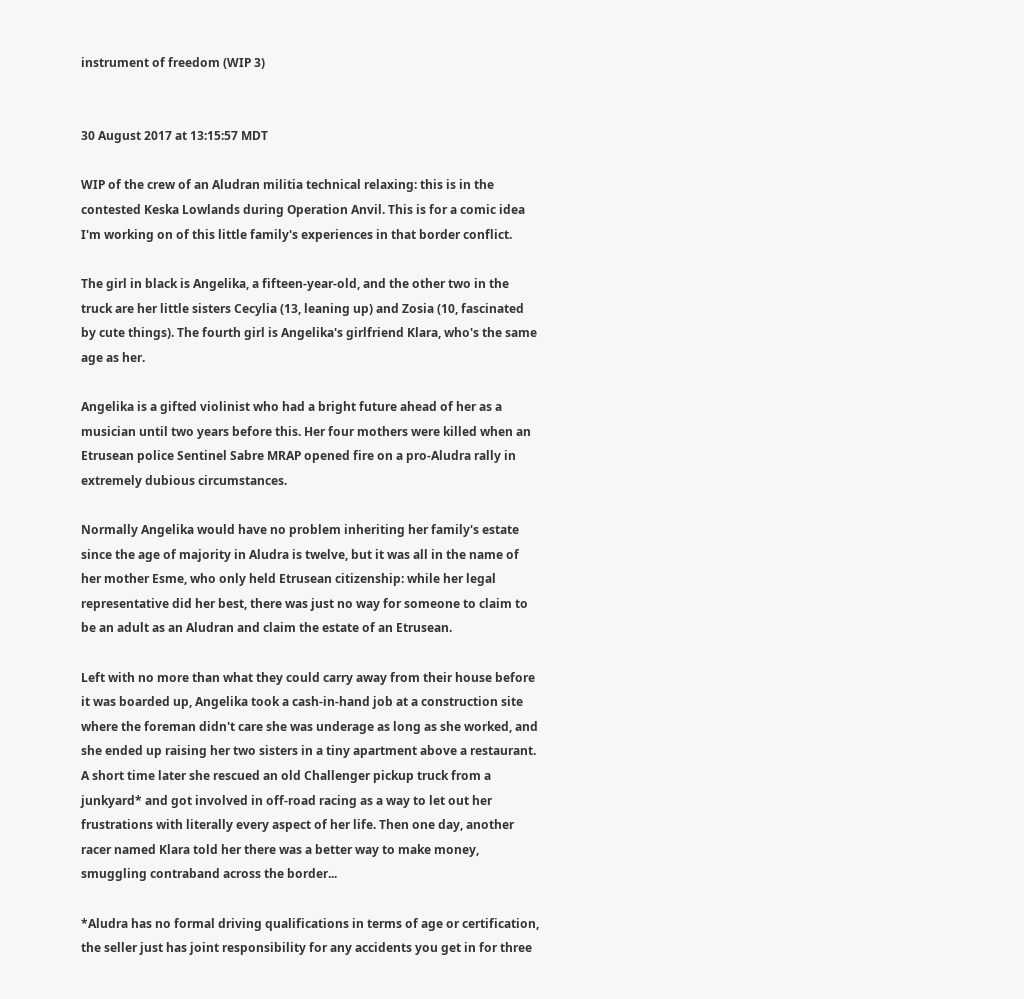instrument of freedom (WIP 3)


30 August 2017 at 13:15:57 MDT

WIP of the crew of an Aludran militia technical relaxing: this is in the contested Keska Lowlands during Operation Anvil. This is for a comic idea I'm working on of this little family's experiences in that border conflict.

The girl in black is Angelika, a fifteen-year-old, and the other two in the truck are her little sisters Cecylia (13, leaning up) and Zosia (10, fascinated by cute things). The fourth girl is Angelika's girlfriend Klara, who's the same age as her.

Angelika is a gifted violinist who had a bright future ahead of her as a musician until two years before this. Her four mothers were killed when an Etrusean police Sentinel Sabre MRAP opened fire on a pro-Aludra rally in extremely dubious circumstances.

Normally Angelika would have no problem inheriting her family's estate since the age of majority in Aludra is twelve, but it was all in the name of her mother Esme, who only held Etrusean citizenship: while her legal representative did her best, there was just no way for someone to claim to be an adult as an Aludran and claim the estate of an Etrusean.

Left with no more than what they could carry away from their house before it was boarded up, Angelika took a cash-in-hand job at a construction site where the foreman didn't care she was underage as long as she worked, and she ended up raising her two sisters in a tiny apartment above a restaurant. A short time later she rescued an old Challenger pickup truck from a junkyard* and got involved in off-road racing as a way to let out her frustrations with literally every aspect of her life. Then one day, another racer named Klara told her there was a better way to make money, smuggling contraband across the border...

*Aludra has no formal driving qualifications in terms of age or certification, the seller just has joint responsibility for any accidents you get in for three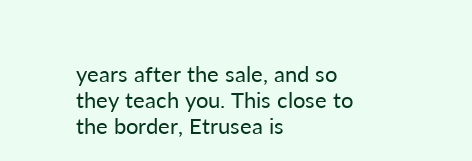years after the sale, and so they teach you. This close to the border, Etrusea is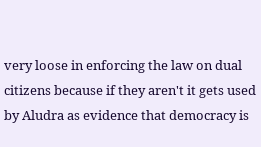very loose in enforcing the law on dual citizens because if they aren't it gets used by Aludra as evidence that democracy is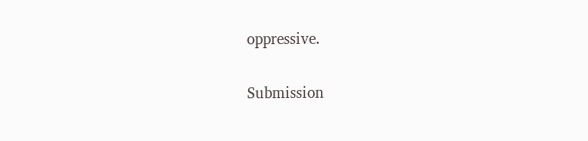oppressive.

Submission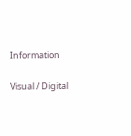Information

Visual / Digital